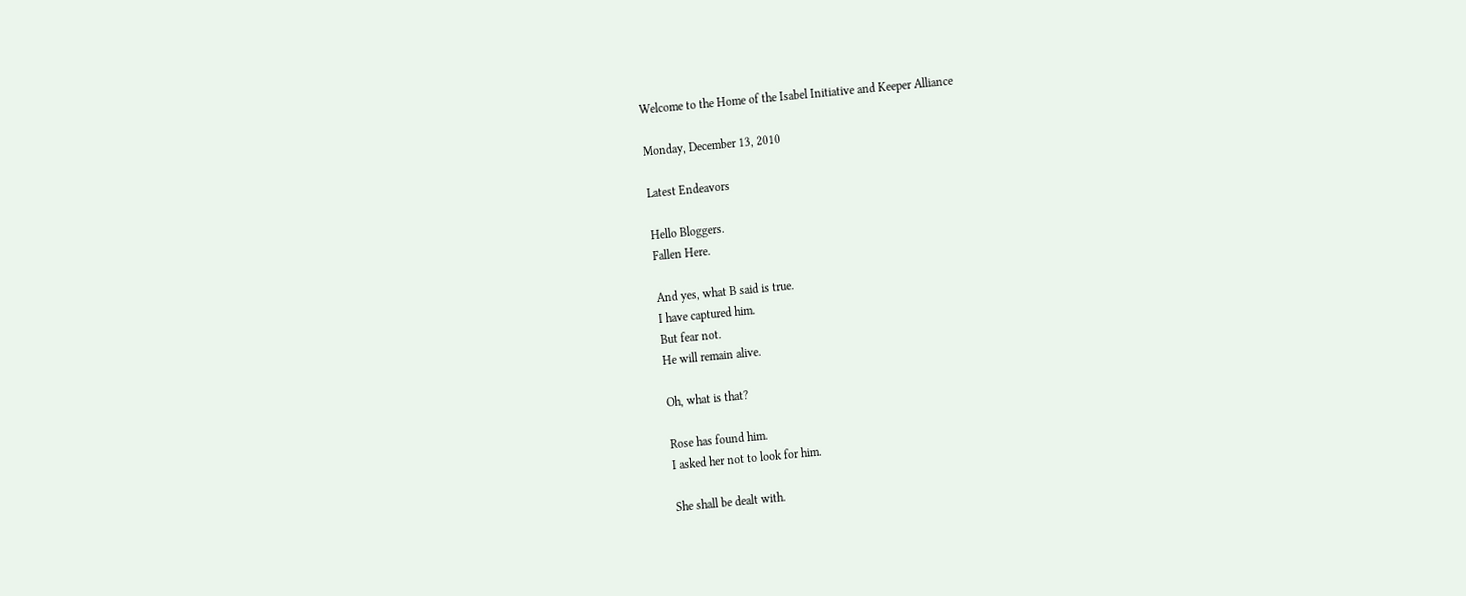Welcome to the Home of the Isabel Initiative and Keeper Alliance

Monday, December 13, 2010

Latest Endeavors

Hello Bloggers.
Fallen Here.

And yes, what B said is true.
I have captured him.
But fear not.
He will remain alive.

Oh, what is that?

Rose has found him.
I asked her not to look for him.

She shall be dealt with.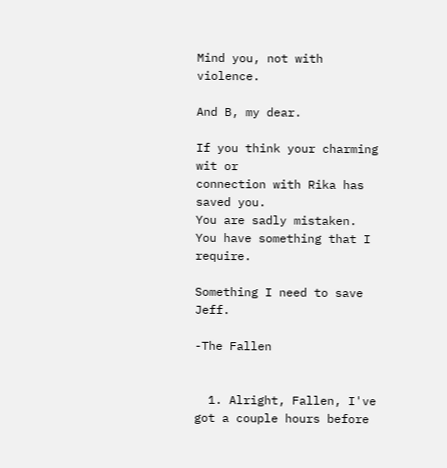Mind you, not with violence.

And B, my dear.

If you think your charming wit or
connection with Rika has saved you.
You are sadly mistaken.
You have something that I require.

Something I need to save Jeff.

-The Fallen


  1. Alright, Fallen, I've got a couple hours before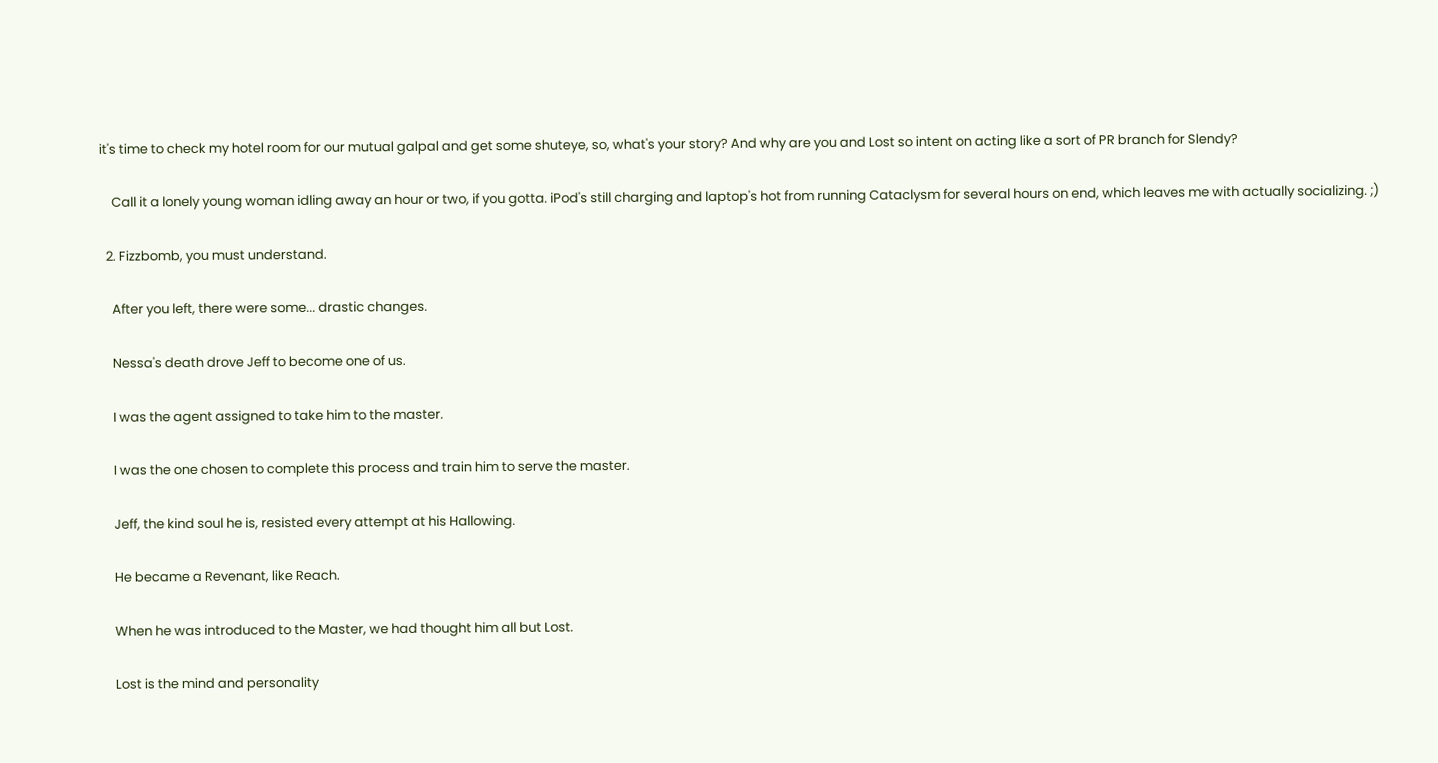it's time to check my hotel room for our mutual galpal and get some shuteye, so, what's your story? And why are you and Lost so intent on acting like a sort of PR branch for Slendy?

    Call it a lonely young woman idling away an hour or two, if you gotta. iPod's still charging and laptop's hot from running Cataclysm for several hours on end, which leaves me with actually socializing. ;)

  2. Fizzbomb, you must understand.

    After you left, there were some... drastic changes.

    Nessa's death drove Jeff to become one of us.

    I was the agent assigned to take him to the master.

    I was the one chosen to complete this process and train him to serve the master.

    Jeff, the kind soul he is, resisted every attempt at his Hallowing.

    He became a Revenant, like Reach.

    When he was introduced to the Master, we had thought him all but Lost.

    Lost is the mind and personality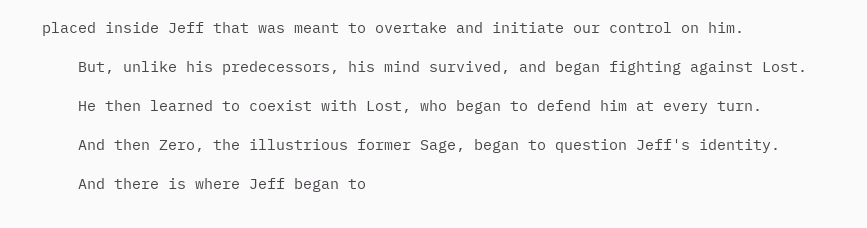placed inside Jeff that was meant to overtake and initiate our control on him.

    But, unlike his predecessors, his mind survived, and began fighting against Lost.

    He then learned to coexist with Lost, who began to defend him at every turn.

    And then Zero, the illustrious former Sage, began to question Jeff's identity.

    And there is where Jeff began to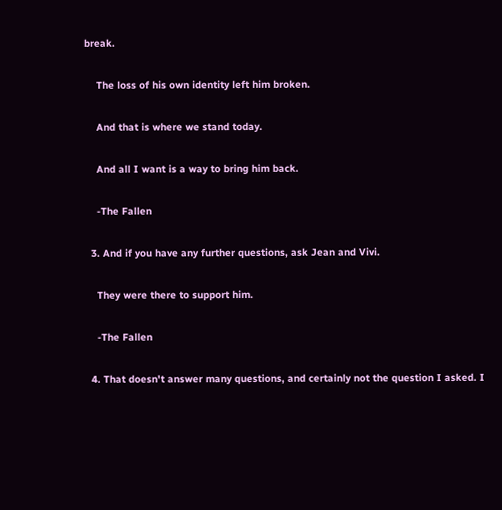break.

    The loss of his own identity left him broken.

    And that is where we stand today.

    And all I want is a way to bring him back.

    -The Fallen

  3. And if you have any further questions, ask Jean and Vivi.

    They were there to support him.

    -The Fallen

  4. That doesn't answer many questions, and certainly not the question I asked. I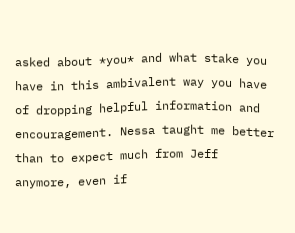asked about *you* and what stake you have in this ambivalent way you have of dropping helpful information and encouragement. Nessa taught me better than to expect much from Jeff anymore, even if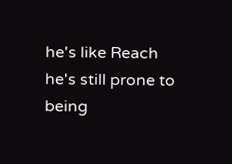he's like Reach he's still prone to being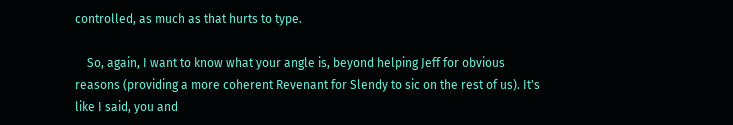controlled, as much as that hurts to type.

    So, again, I want to know what your angle is, beyond helping Jeff for obvious reasons (providing a more coherent Revenant for Slendy to sic on the rest of us). It's like I said, you and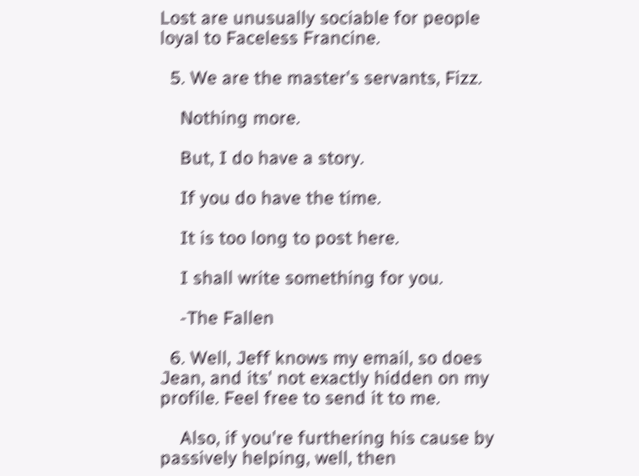Lost are unusually sociable for people loyal to Faceless Francine.

  5. We are the master's servants, Fizz.

    Nothing more.

    But, I do have a story.

    If you do have the time.

    It is too long to post here.

    I shall write something for you.

    -The Fallen

  6. Well, Jeff knows my email, so does Jean, and its' not exactly hidden on my profile. Feel free to send it to me.

    Also, if you're furthering his cause by passively helping, well, then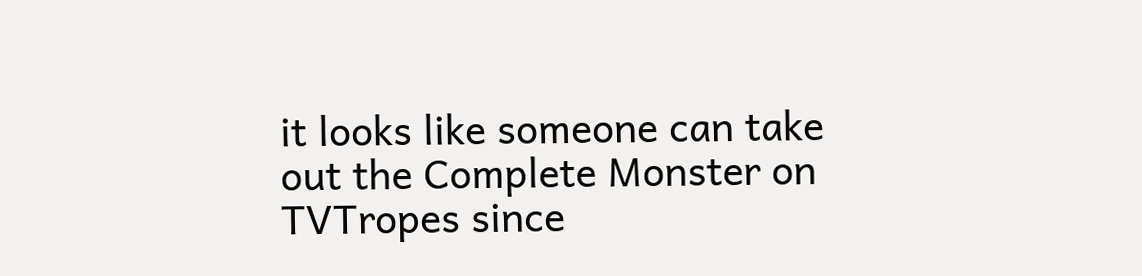it looks like someone can take out the Complete Monster on TVTropes since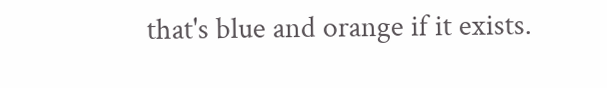that's blue and orange if it exists.